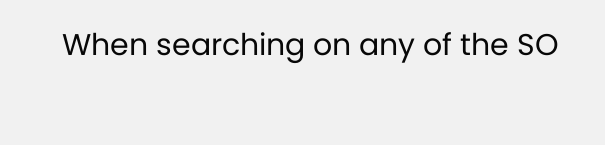When searching on any of the SO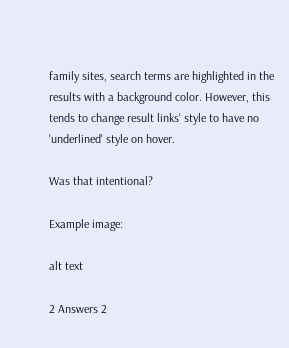family sites, search terms are highlighted in the results with a background color. However, this tends to change result links' style to have no 'underlined' style on hover.

Was that intentional?

Example image:

alt text

2 Answers 2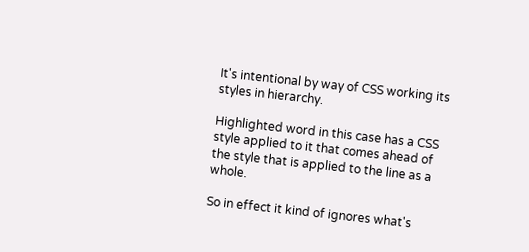It's intentional by way of CSS working its styles in hierarchy.

Highlighted word in this case has a CSS style applied to it that comes ahead of the style that is applied to the line as a whole.

So in effect it kind of ignores what's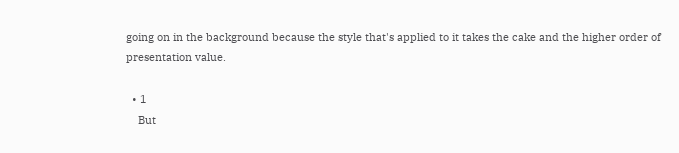going on in the background because the style that's applied to it takes the cake and the higher order of presentation value.

  • 1
    But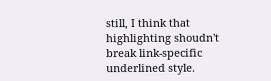still, I think that highlighting shoudn't break link-specific underlined style.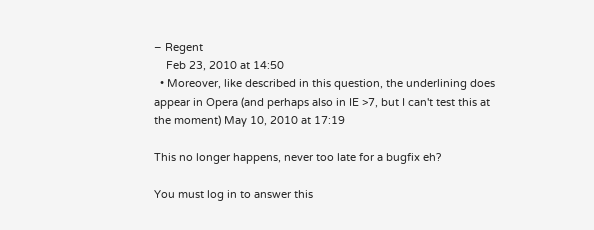– Regent
    Feb 23, 2010 at 14:50
  • Moreover, like described in this question, the underlining does appear in Opera (and perhaps also in IE >7, but I can't test this at the moment) May 10, 2010 at 17:19

This no longer happens, never too late for a bugfix eh?

You must log in to answer this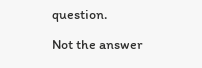question.

Not the answer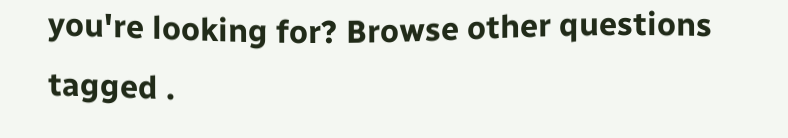you're looking for? Browse other questions tagged .